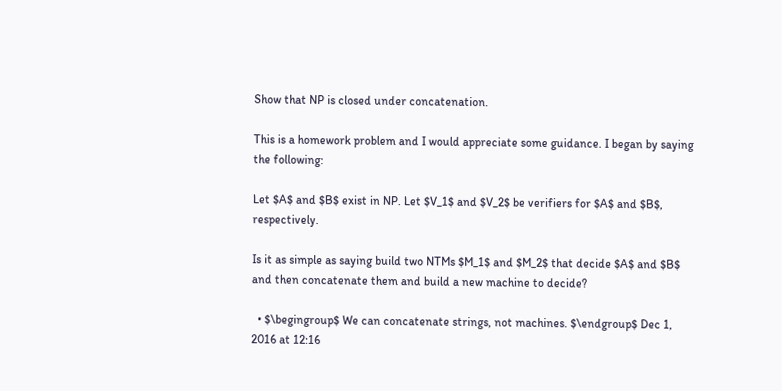Show that NP is closed under concatenation.

This is a homework problem and I would appreciate some guidance. I began by saying the following:

Let $A$ and $B$ exist in NP. Let $V_1$ and $V_2$ be verifiers for $A$ and $B$, respectively.

Is it as simple as saying build two NTMs $M_1$ and $M_2$ that decide $A$ and $B$ and then concatenate them and build a new machine to decide?

  • $\begingroup$ We can concatenate strings, not machines. $\endgroup$ Dec 1, 2016 at 12:16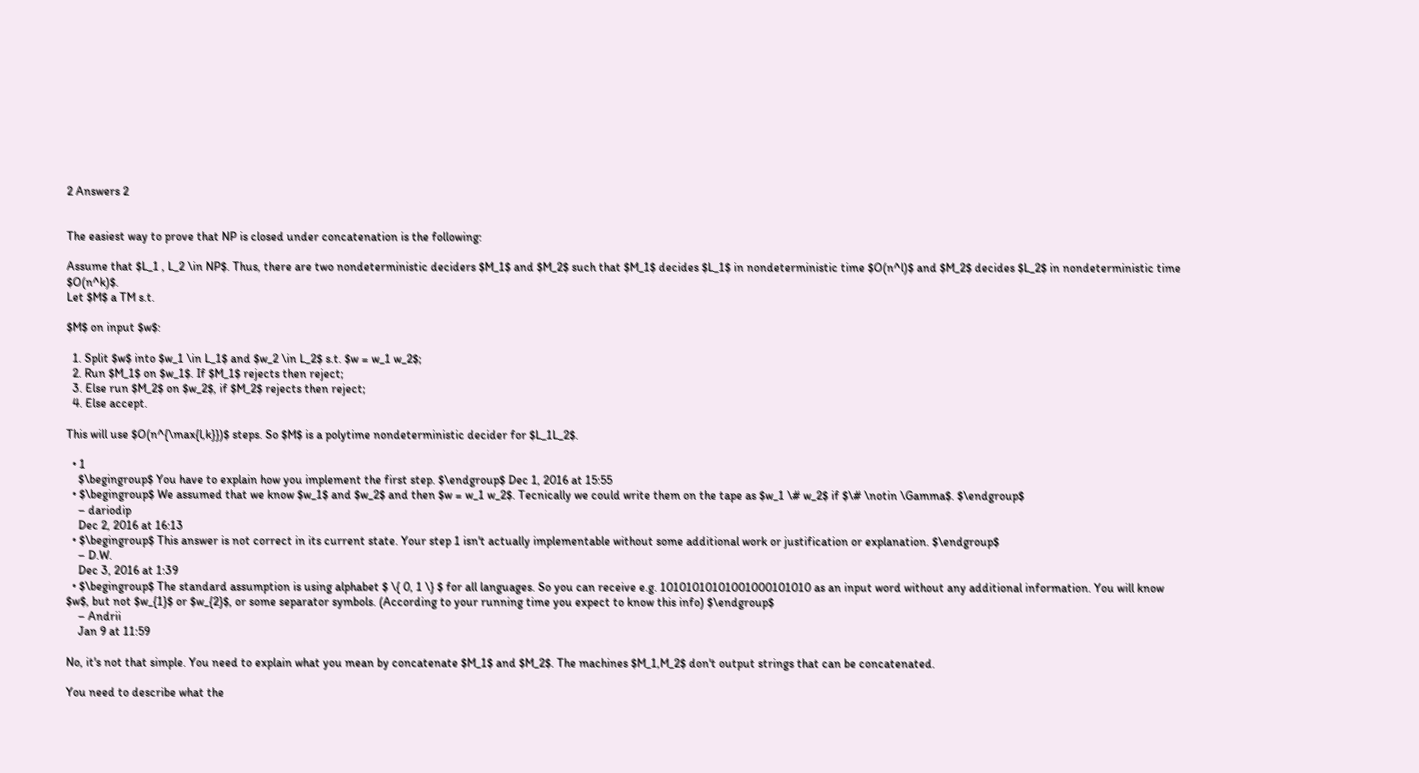2 Answers 2


The easiest way to prove that NP is closed under concatenation is the following:

Assume that $L_1 , L_2 \in NP$. Thus, there are two nondeterministic deciders $M_1$ and $M_2$ such that $M_1$ decides $L_1$ in nondeterministic time $O(n^l)$ and $M_2$ decides $L_2$ in nondeterministic time $O(n^k)$.
Let $M$ a TM s.t.

$M$ on input $w$:

  1. Split $w$ into $w_1 \in L_1$ and $w_2 \in L_2$ s.t. $w = w_1 w_2$;
  2. Run $M_1$ on $w_1$. If $M_1$ rejects then reject;
  3. Else run $M_2$ on $w_2$, if $M_2$ rejects then reject;
  4. Else accept.

This will use $O(n^{\max{l,k}})$ steps. So $M$ is a polytime nondeterministic decider for $L_1L_2$.

  • 1
    $\begingroup$ You have to explain how you implement the first step. $\endgroup$ Dec 1, 2016 at 15:55
  • $\begingroup$ We assumed that we know $w_1$ and $w_2$ and then $w = w_1 w_2$. Tecnically we could write them on the tape as $w_1 \# w_2$ if $\# \notin \Gamma$. $\endgroup$
    – dariodip
    Dec 2, 2016 at 16:13
  • $\begingroup$ This answer is not correct in its current state. Your step 1 isn't actually implementable without some additional work or justification or explanation. $\endgroup$
    – D.W.
    Dec 3, 2016 at 1:39
  • $\begingroup$ The standard assumption is using alphabet $ \{ 0, 1 \} $ for all languages. So you can receive e.g. 10101010101001000101010 as an input word without any additional information. You will know $w$, but not $w_{1}$ or $w_{2}$, or some separator symbols. (According to your running time you expect to know this info) $\endgroup$
    – Andrii
    Jan 9 at 11:59

No, it's not that simple. You need to explain what you mean by concatenate $M_1$ and $M_2$. The machines $M_1,M_2$ don't output strings that can be concatenated.

You need to describe what the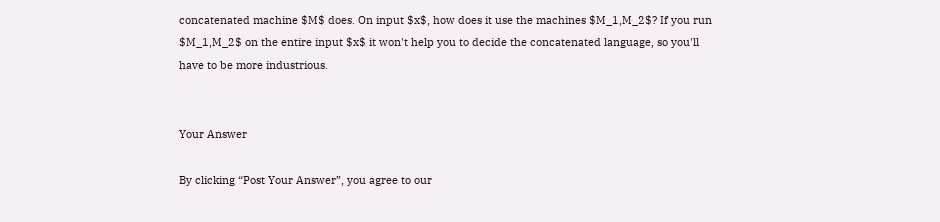concatenated machine $M$ does. On input $x$, how does it use the machines $M_1,M_2$? If you run $M_1,M_2$ on the entire input $x$ it won't help you to decide the concatenated language, so you'll have to be more industrious.


Your Answer

By clicking “Post Your Answer”, you agree to our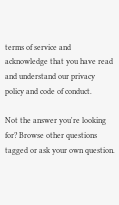terms of service and acknowledge that you have read and understand our privacy policy and code of conduct.

Not the answer you're looking for? Browse other questions tagged or ask your own question.